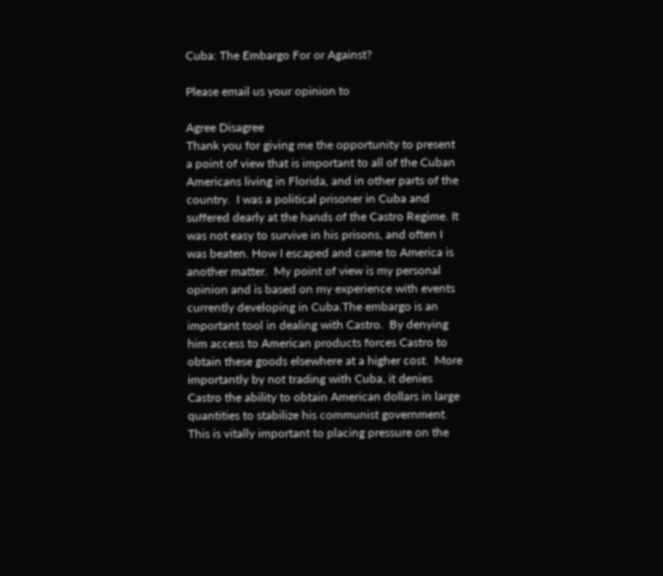Cuba: The Embargo For or Against?

Please email us your opinion to

Agree Disagree
Thank you for giving me the opportunity to present a point of view that is important to all of the Cuban Americans living in Florida, and in other parts of the country.  I was a political prisoner in Cuba and suffered dearly at the hands of the Castro Regime. It was not easy to survive in his prisons, and often I was beaten. How I escaped and came to America is another matter.  My point of view is my personal opinion and is based on my experience with events currently developing in Cuba.The embargo is an important tool in dealing with Castro.  By denying him access to American products forces Castro to obtain these goods elsewhere at a higher cost.  More importantly by not trading with Cuba, it denies Castro the ability to obtain American dollars in large quantities to stabilize his communist government. This is vitally important to placing pressure on the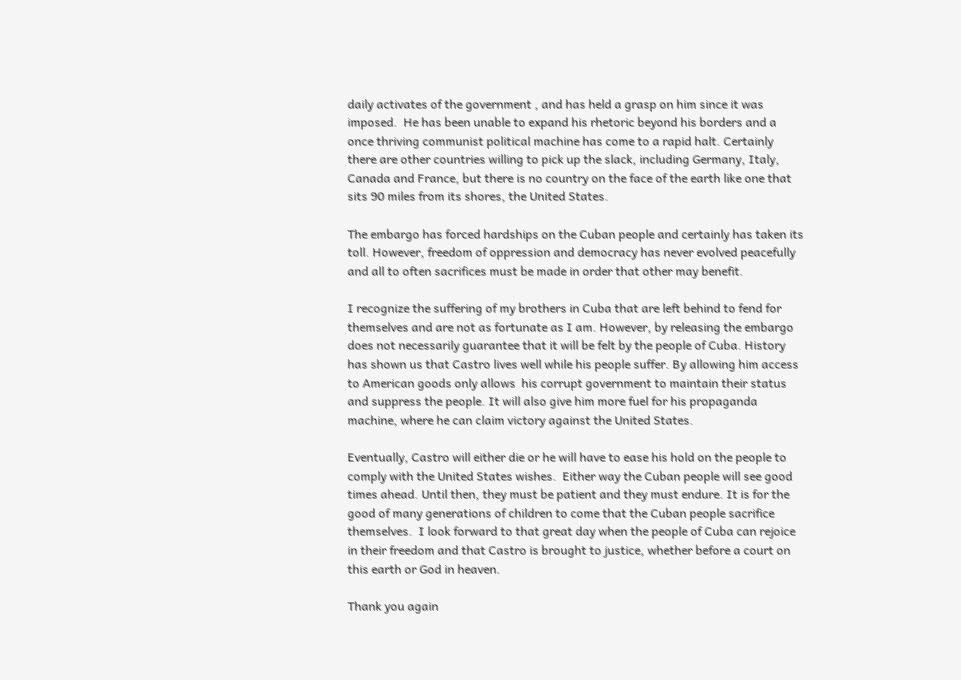daily activates of the government , and has held a grasp on him since it was imposed.  He has been unable to expand his rhetoric beyond his borders and a once thriving communist political machine has come to a rapid halt. Certainly there are other countries willing to pick up the slack, including Germany, Italy, Canada and France, but there is no country on the face of the earth like one that sits 90 miles from its shores, the United States.

The embargo has forced hardships on the Cuban people and certainly has taken its toll. However, freedom of oppression and democracy has never evolved peacefully and all to often sacrifices must be made in order that other may benefit.

I recognize the suffering of my brothers in Cuba that are left behind to fend for themselves and are not as fortunate as I am. However, by releasing the embargo does not necessarily guarantee that it will be felt by the people of Cuba. History has shown us that Castro lives well while his people suffer. By allowing him access to American goods only allows  his corrupt government to maintain their status and suppress the people. It will also give him more fuel for his propaganda machine, where he can claim victory against the United States.

Eventually, Castro will either die or he will have to ease his hold on the people to comply with the United States wishes.  Either way the Cuban people will see good times ahead. Until then, they must be patient and they must endure. It is for the good of many generations of children to come that the Cuban people sacrifice themselves.  I look forward to that great day when the people of Cuba can rejoice in their freedom and that Castro is brought to justice, whether before a court on this earth or God in heaven.

Thank you again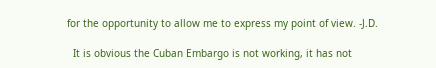for the opportunity to allow me to express my point of view. -J.D.

  It is obvious the Cuban Embargo is not working, it has not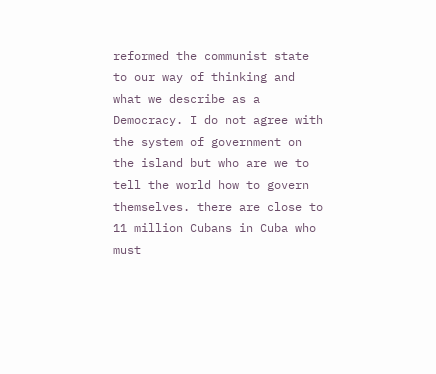reformed the communist state to our way of thinking and what we describe as a Democracy. I do not agree with the system of government on the island but who are we to tell the world how to govern themselves. there are close to 11 million Cubans in Cuba who must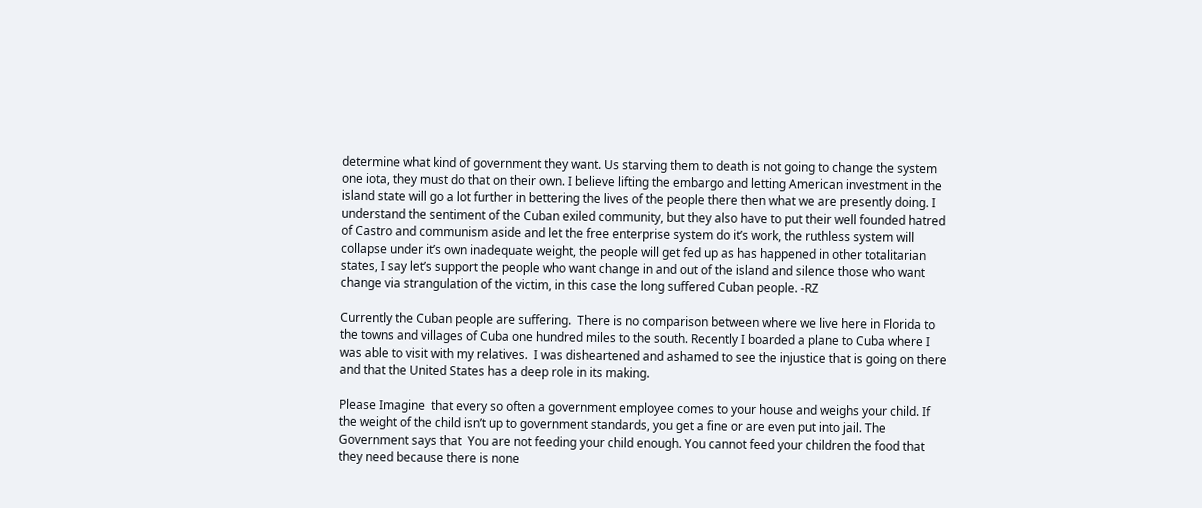determine what kind of government they want. Us starving them to death is not going to change the system one iota, they must do that on their own. I believe lifting the embargo and letting American investment in the island state will go a lot further in bettering the lives of the people there then what we are presently doing. I understand the sentiment of the Cuban exiled community, but they also have to put their well founded hatred of Castro and communism aside and let the free enterprise system do it’s work, the ruthless system will collapse under it’s own inadequate weight, the people will get fed up as has happened in other totalitarian states, I say let’s support the people who want change in and out of the island and silence those who want change via strangulation of the victim, in this case the long suffered Cuban people. -RZ

Currently the Cuban people are suffering.  There is no comparison between where we live here in Florida to the towns and villages of Cuba one hundred miles to the south. Recently I boarded a plane to Cuba where I was able to visit with my relatives.  I was disheartened and ashamed to see the injustice that is going on there and that the United States has a deep role in its making.

Please Imagine  that every so often a government employee comes to your house and weighs your child. If the weight of the child isn’t up to government standards, you get a fine or are even put into jail. The Government says that  You are not feeding your child enough. You cannot feed your children the food that they need because there is none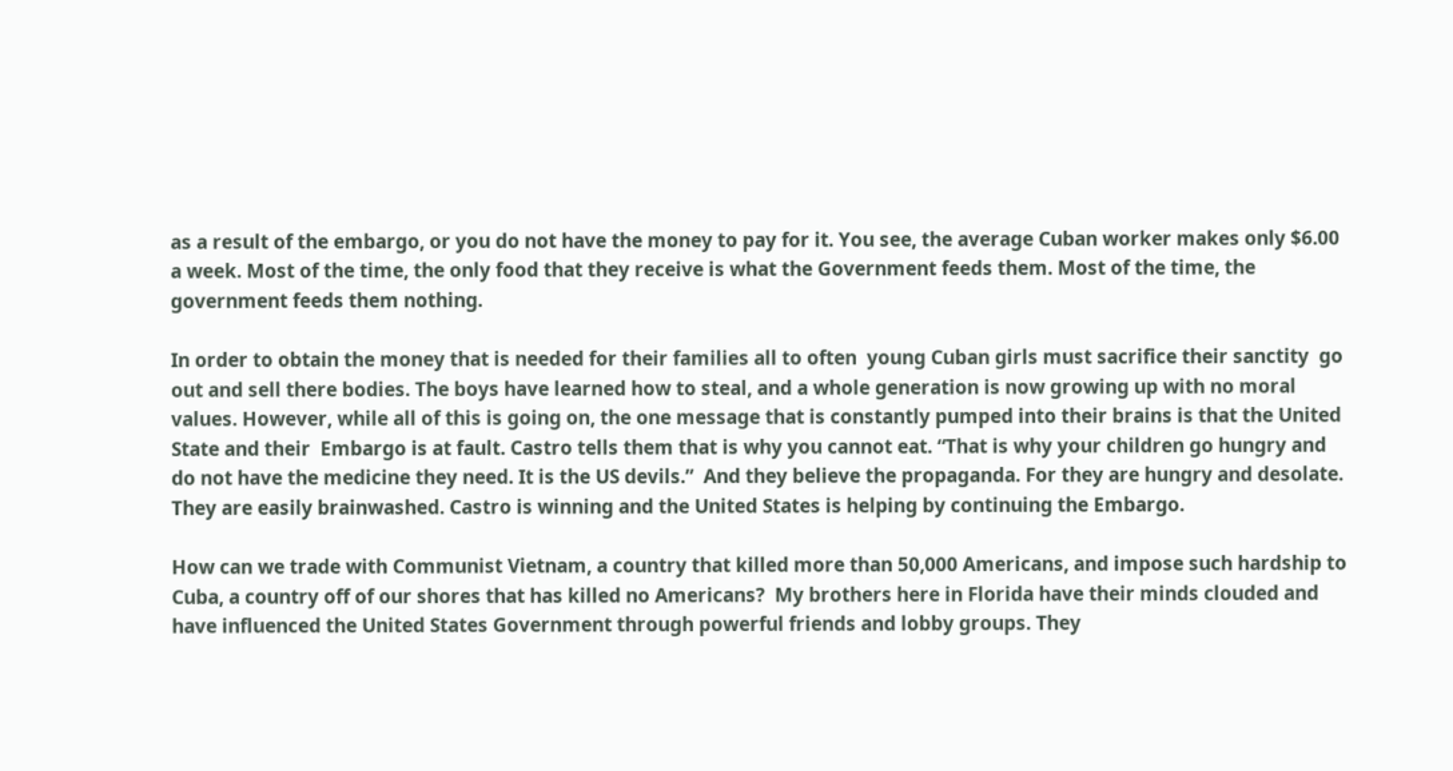as a result of the embargo, or you do not have the money to pay for it. You see, the average Cuban worker makes only $6.00 a week. Most of the time, the only food that they receive is what the Government feeds them. Most of the time, the government feeds them nothing.

In order to obtain the money that is needed for their families all to often  young Cuban girls must sacrifice their sanctity  go out and sell there bodies. The boys have learned how to steal, and a whole generation is now growing up with no moral values. However, while all of this is going on, the one message that is constantly pumped into their brains is that the United State and their  Embargo is at fault. Castro tells them that is why you cannot eat. “That is why your children go hungry and do not have the medicine they need. It is the US devils.”  And they believe the propaganda. For they are hungry and desolate.  They are easily brainwashed. Castro is winning and the United States is helping by continuing the Embargo.

How can we trade with Communist Vietnam, a country that killed more than 50,000 Americans, and impose such hardship to Cuba, a country off of our shores that has killed no Americans?  My brothers here in Florida have their minds clouded and have influenced the United States Government through powerful friends and lobby groups. They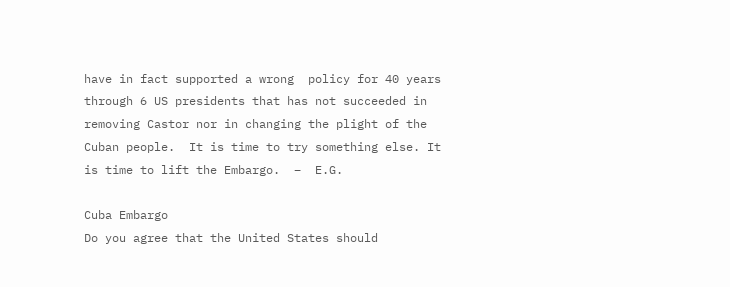have in fact supported a wrong  policy for 40 years through 6 US presidents that has not succeeded in removing Castor nor in changing the plight of the Cuban people.  It is time to try something else. It is time to lift the Embargo.  –  E.G.

Cuba Embargo
Do you agree that the United States should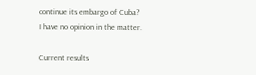continue its embargo of Cuba?
I have no opinion in the matter.

Current results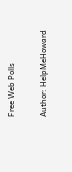Free Web Polls

Author: HelpMeHoward